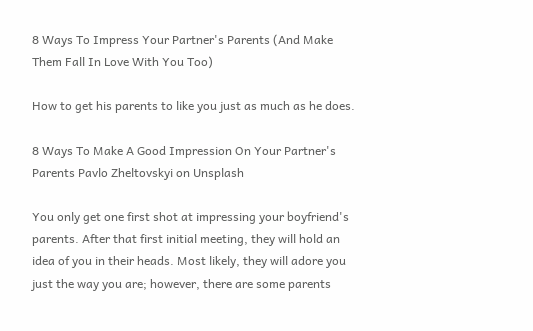8 Ways To Impress Your Partner's Parents (And Make Them Fall In Love With You Too)

How to get his parents to like you just as much as he does.

8 Ways To Make A Good Impression On Your Partner's Parents Pavlo Zheltovskyi on Unsplash

You only get one first shot at impressing your boyfriend's parents. After that first initial meeting, they will hold an idea of you in their heads. Most likely, they will adore you just the way you are; however, there are some parents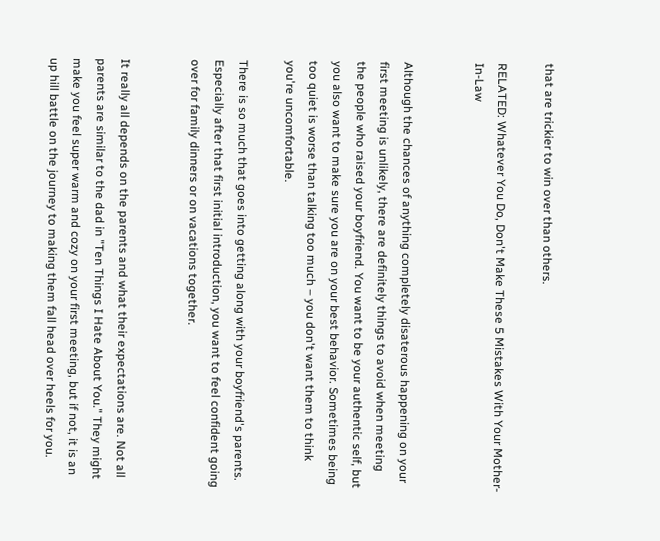that are trickier to win over than others.

RELATED: Whatever You Do, Don't Make These 5 Mistakes With Your Mother-In-Law


Although the chances of anything completely disaterous happening on your first meeting is unlikely, there are definitely things to avoid when meeting the people who raised your boyfriend. You want to be your authentic self, but you also want to make sure you are on your best behavior. Sometimes being too quiet is worse than talking too much – you don't want them to think you're uncomfortable.

There is so much that goes into getting along with your boyfriend's parents. Especially after that first initial introduction, you want to feel confident going over for family dinners or on vacations together.


It really all depends on the parents and what their expectations are. Not all parents are similar to the dad in "Ten Things I Hate About You." They might make you feel super warm and cozy on your first meeting, but if not, it is an up hill battle on the journey to making them fall head over heels for you.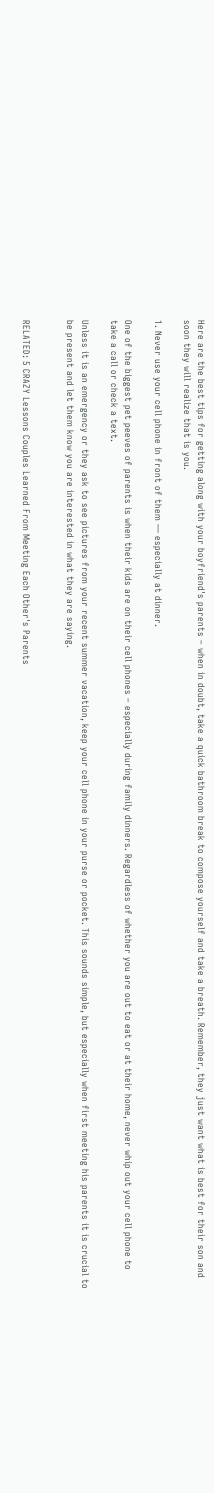Here are the best tips for getting along with your boyfriend's parents – when in doubt, take a quick bathroom break to compose yourself and take a breath. Remember, they just want what is best for their son and soon they will realize that is you.

1. Never use your cell phone in front of them — especially at dinner.

One of the biggest pet peeves of parents is when their kids are on their cell phones – especially during family dinners. Regardless of whether you are out to eat or at their home, never whip out your cell phone to take a call or check a text.

Unless it is an emergency or they ask to see pictures from your recent summer vacation, keep your cell phone in your purse or pocket. This sounds simple, but especially when first meeting his parents it is crucial to be present and let them know you are interested in what they are saying.


RELATED: 5 CRAZY Lessons Couples Learned From Meeting Each Other's Parents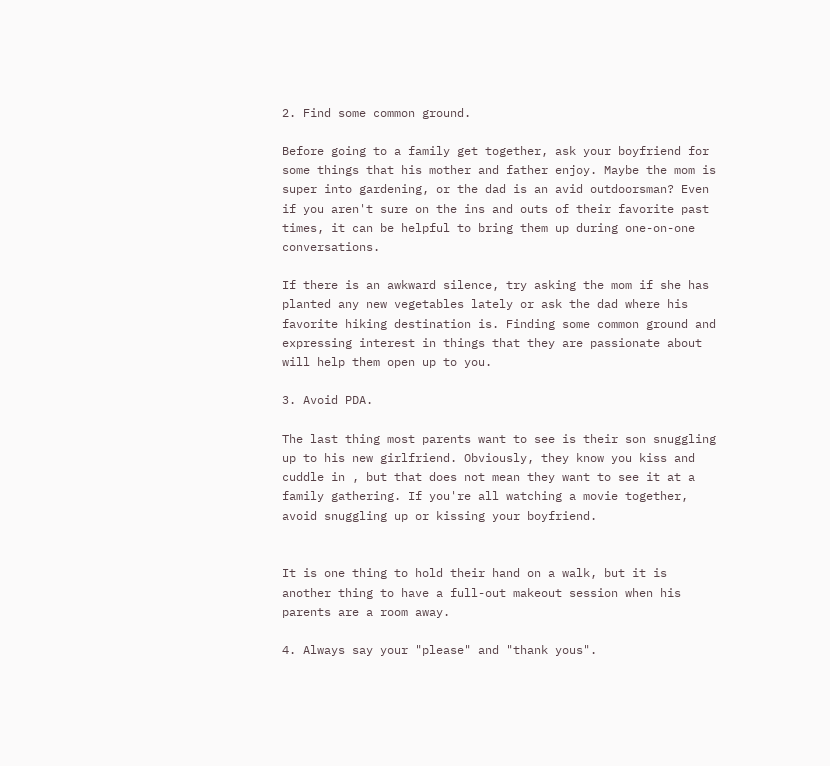2. Find some common ground.

Before going to a family get together, ask your boyfriend for some things that his mother and father enjoy. Maybe the mom is super into gardening, or the dad is an avid outdoorsman? Even if you aren't sure on the ins and outs of their favorite past times, it can be helpful to bring them up during one-on-one conversations.

If there is an awkward silence, try asking the mom if she has planted any new vegetables lately or ask the dad where his favorite hiking destination is. Finding some common ground and expressing interest in things that they are passionate about will help them open up to you.

3. Avoid PDA.

The last thing most parents want to see is their son snuggling up to his new girlfriend. Obviously, they know you kiss and cuddle in , but that does not mean they want to see it at a family gathering. If you're all watching a movie together, avoid snuggling up or kissing your boyfriend.


It is one thing to hold their hand on a walk, but it is another thing to have a full-out makeout session when his parents are a room away.

4. Always say your "please" and "thank yous".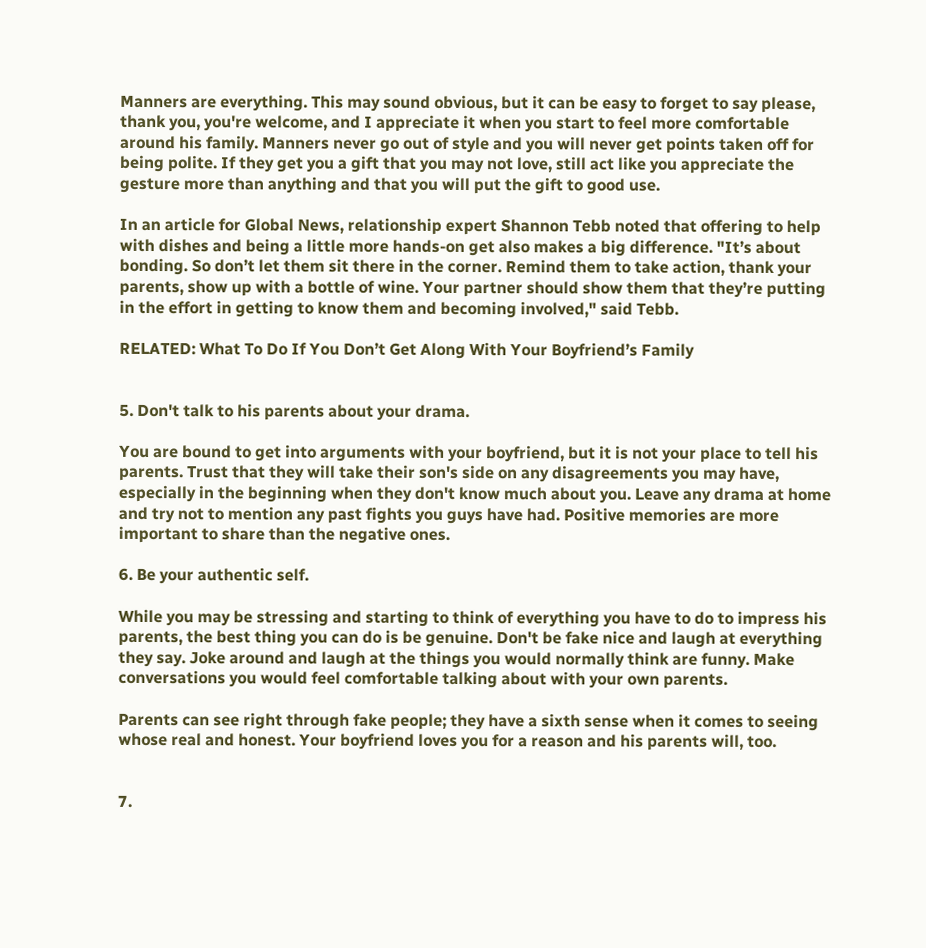Manners are everything. This may sound obvious, but it can be easy to forget to say please, thank you, you're welcome, and I appreciate it when you start to feel more comfortable around his family. Manners never go out of style and you will never get points taken off for being polite. If they get you a gift that you may not love, still act like you appreciate the gesture more than anything and that you will put the gift to good use.

In an article for Global News, relationship expert Shannon Tebb noted that offering to help with dishes and being a little more hands-on get also makes a big difference. "It’s about bonding. So don’t let them sit there in the corner. Remind them to take action, thank your parents, show up with a bottle of wine. Your partner should show them that they’re putting in the effort in getting to know them and becoming involved," said Tebb.

RELATED: What To Do If You Don’t Get Along With Your Boyfriend’s Family


5. Don't talk to his parents about your drama.

You are bound to get into arguments with your boyfriend, but it is not your place to tell his parents. Trust that they will take their son's side on any disagreements you may have, especially in the beginning when they don't know much about you. Leave any drama at home and try not to mention any past fights you guys have had. Positive memories are more important to share than the negative ones.

6. Be your authentic self.

While you may be stressing and starting to think of everything you have to do to impress his parents, the best thing you can do is be genuine. Don't be fake nice and laugh at everything they say. Joke around and laugh at the things you would normally think are funny. Make conversations you would feel comfortable talking about with your own parents.

Parents can see right through fake people; they have a sixth sense when it comes to seeing whose real and honest. Your boyfriend loves you for a reason and his parents will, too.


7.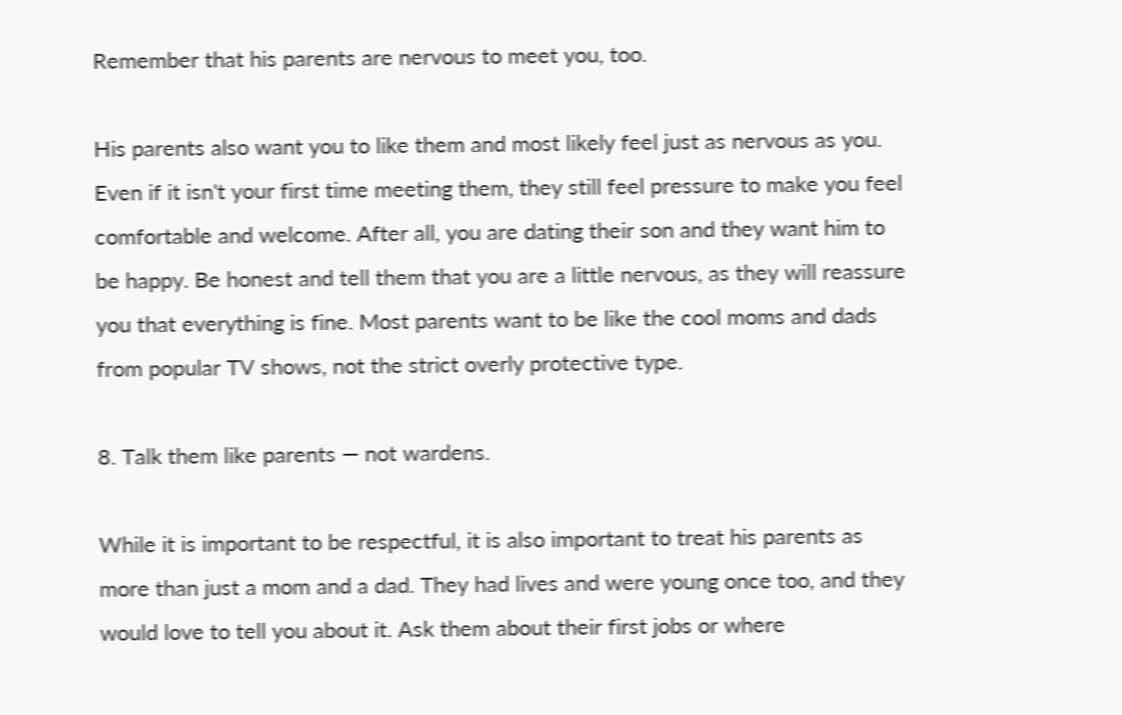Remember that his parents are nervous to meet you, too.

His parents also want you to like them and most likely feel just as nervous as you. Even if it isn't your first time meeting them, they still feel pressure to make you feel comfortable and welcome. After all, you are dating their son and they want him to be happy. Be honest and tell them that you are a little nervous, as they will reassure you that everything is fine. Most parents want to be like the cool moms and dads from popular TV shows, not the strict overly protective type.

8. Talk them like parents — not wardens.

While it is important to be respectful, it is also important to treat his parents as more than just a mom and a dad. They had lives and were young once too, and they would love to tell you about it. Ask them about their first jobs or where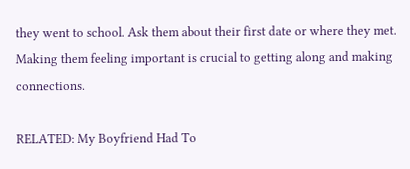they went to school. Ask them about their first date or where they met. Making them feeling important is crucial to getting along and making connections.

RELATED: My Boyfriend Had To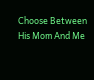Choose Between His Mom And Me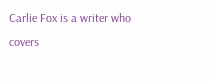Carlie Fox is a writer who covers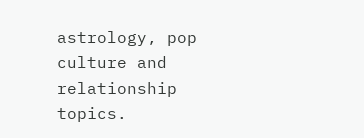astrology, pop culture and relationship topics.